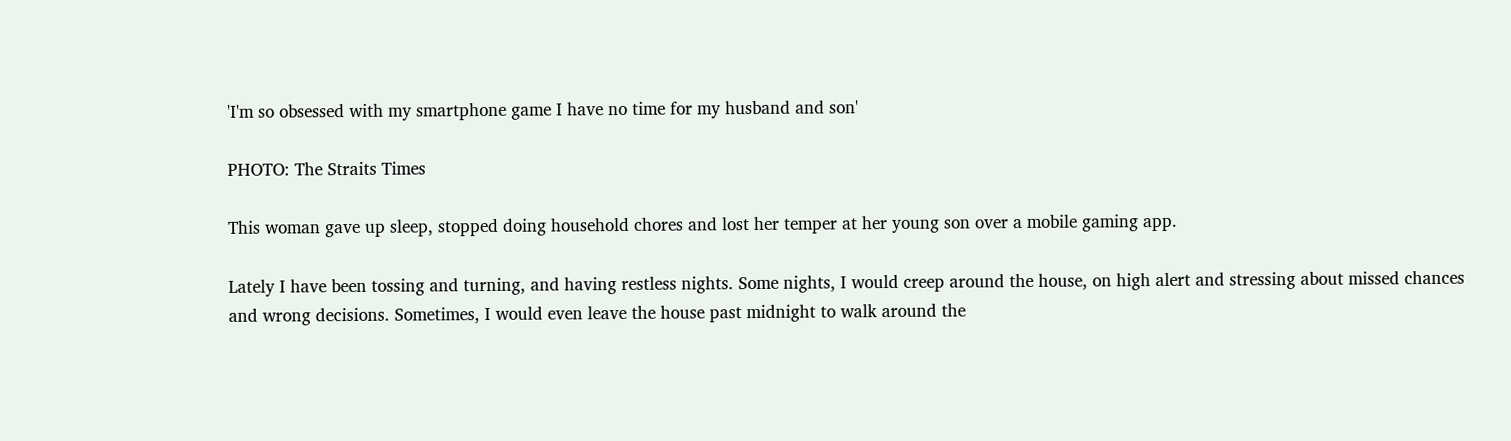'I'm so obsessed with my smartphone game I have no time for my husband and son'

PHOTO: The Straits Times

This woman gave up sleep, stopped doing household chores and lost her temper at her young son over a mobile gaming app.

Lately I have been tossing and turning, and having restless nights. Some nights, I would creep around the house, on high alert and stressing about missed chances and wrong decisions. Sometimes, I would even leave the house past midnight to walk around the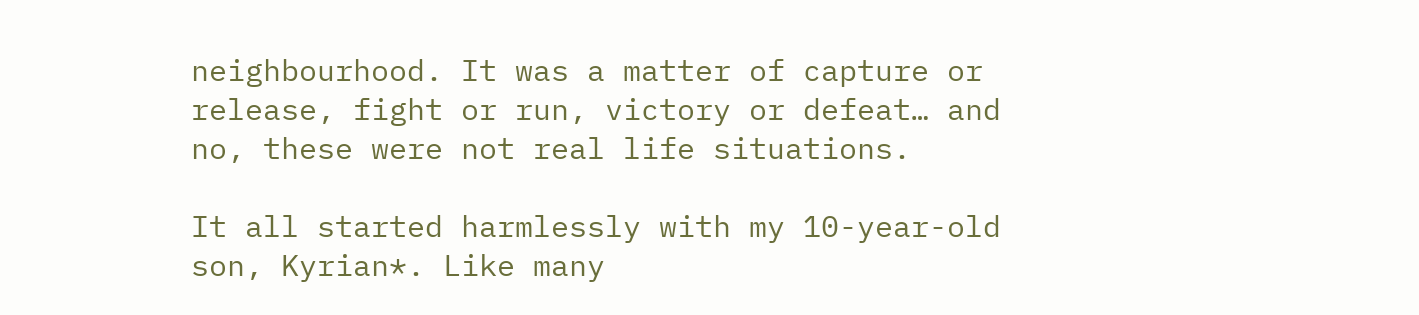neighbourhood. It was a matter of capture or release, fight or run, victory or defeat… and no, these were not real life situations.

It all started harmlessly with my 10-year-old son, Kyrian*. Like many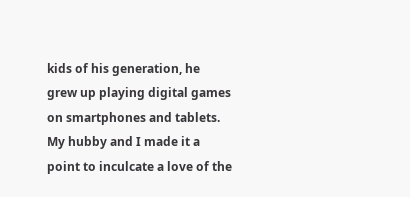kids of his generation, he grew up playing digital games on smartphones and tablets. My hubby and I made it a point to inculcate a love of the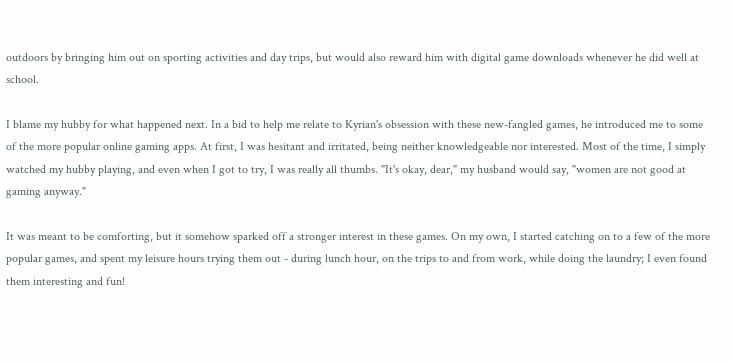outdoors by bringing him out on sporting activities and day trips, but would also reward him with digital game downloads whenever he did well at school.

I blame my hubby for what happened next. In a bid to help me relate to Kyrian's obsession with these new-fangled games, he introduced me to some of the more popular online gaming apps. At first, I was hesitant and irritated, being neither knowledgeable nor interested. Most of the time, I simply watched my hubby playing, and even when I got to try, I was really all thumbs. "It's okay, dear," my husband would say, "women are not good at gaming anyway."

It was meant to be comforting, but it somehow sparked off a stronger interest in these games. On my own, I started catching on to a few of the more popular games, and spent my leisure hours trying them out - during lunch hour, on the trips to and from work, while doing the laundry; I even found them interesting and fun!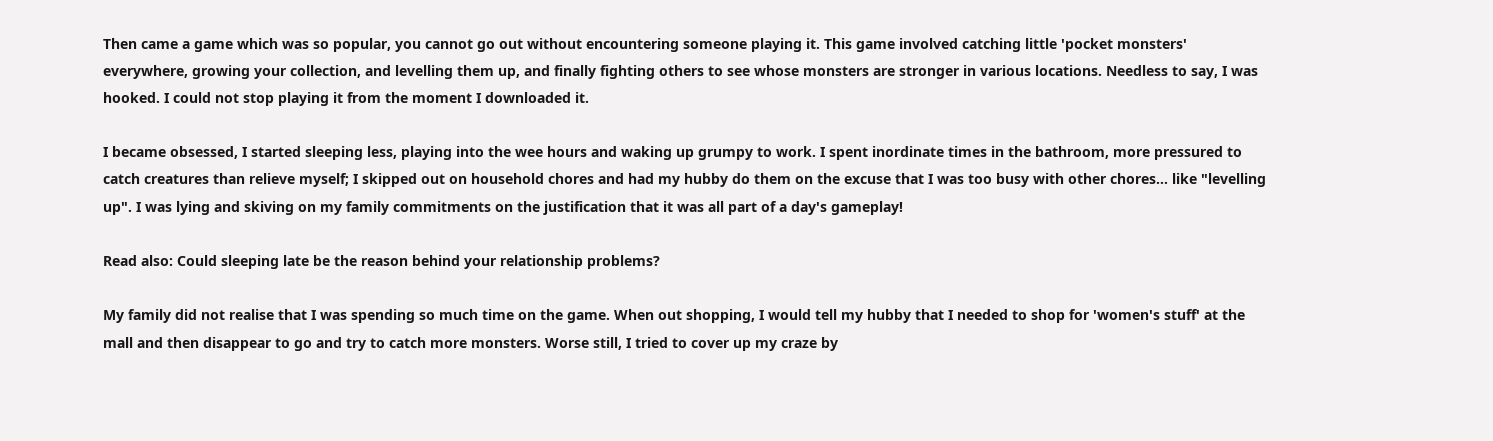Then came a game which was so popular, you cannot go out without encountering someone playing it. This game involved catching little 'pocket monsters' everywhere, growing your collection, and levelling them up, and finally fighting others to see whose monsters are stronger in various locations. Needless to say, I was hooked. I could not stop playing it from the moment I downloaded it.

I became obsessed, I started sleeping less, playing into the wee hours and waking up grumpy to work. I spent inordinate times in the bathroom, more pressured to catch creatures than relieve myself; I skipped out on household chores and had my hubby do them on the excuse that I was too busy with other chores… like "levelling up". I was lying and skiving on my family commitments on the justification that it was all part of a day's gameplay!

Read also: Could sleeping late be the reason behind your relationship problems?

My family did not realise that I was spending so much time on the game. When out shopping, I would tell my hubby that I needed to shop for 'women's stuff' at the mall and then disappear to go and try to catch more monsters. Worse still, I tried to cover up my craze by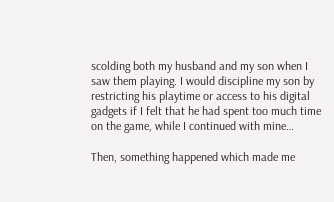scolding both my husband and my son when I saw them playing. I would discipline my son by restricting his playtime or access to his digital gadgets if I felt that he had spent too much time on the game, while I continued with mine…

Then, something happened which made me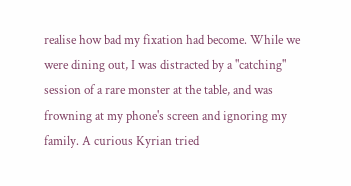realise how bad my fixation had become. While we were dining out, I was distracted by a "catching" session of a rare monster at the table, and was frowning at my phone's screen and ignoring my family. A curious Kyrian tried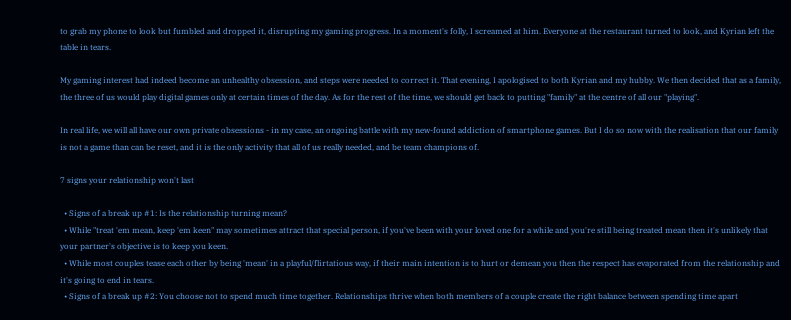to grab my phone to look but fumbled and dropped it, disrupting my gaming progress. In a moment's folly, I screamed at him. Everyone at the restaurant turned to look, and Kyrian left the table in tears.

My gaming interest had indeed become an unhealthy obsession, and steps were needed to correct it. That evening, I apologised to both Kyrian and my hubby. We then decided that as a family, the three of us would play digital games only at certain times of the day. As for the rest of the time, we should get back to putting "family" at the centre of all our "playing".

In real life, we will all have our own private obsessions - in my case, an ongoing battle with my new-found addiction of smartphone games. But I do so now with the realisation that our family is not a game than can be reset, and it is the only activity that all of us really needed, and be team champions of.

7 signs your relationship won't last

  • Signs of a break up #1: Is the relationship turning mean?
  • While "treat 'em mean, keep 'em keen" may sometimes attract that special person, if you've been with your loved one for a while and you're still being treated mean then it's unlikely that your partner's objective is to keep you keen.
  • While most couples tease each other by being 'mean' in a playful/flirtatious way, if their main intention is to hurt or demean you then the respect has evaporated from the relationship and it's going to end in tears.
  • Signs of a break up #2: You choose not to spend much time together. Relationships thrive when both members of a couple create the right balance between spending time apart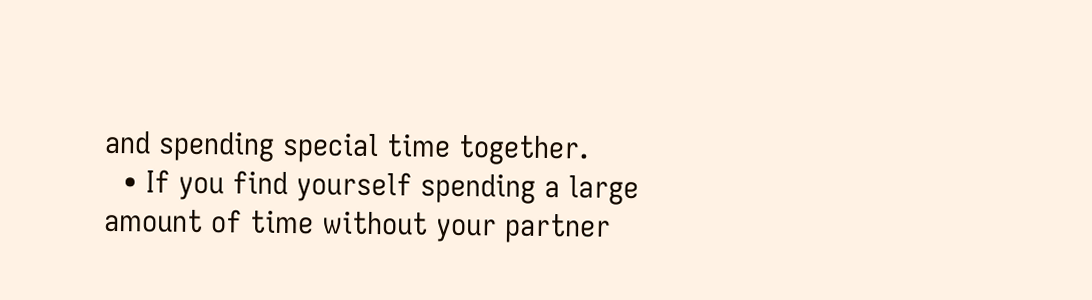and spending special time together.
  • If you find yourself spending a large amount of time without your partner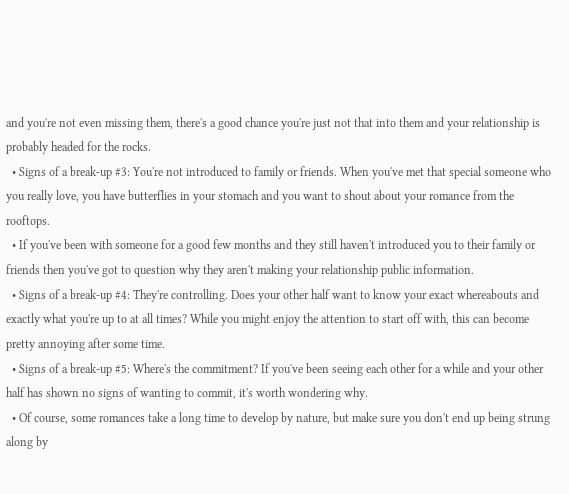and you're not even missing them, there's a good chance you're just not that into them and your relationship is probably headed for the rocks.
  • Signs of a break-up #3: You're not introduced to family or friends. When you've met that special someone who you really love, you have butterflies in your stomach and you want to shout about your romance from the rooftops.
  • If you've been with someone for a good few months and they still haven't introduced you to their family or friends then you've got to question why they aren't making your relationship public information.
  • Signs of a break-up #4: They're controlling. Does your other half want to know your exact whereabouts and exactly what you're up to at all times? While you might enjoy the attention to start off with, this can become pretty annoying after some time.
  • Signs of a break-up #5: Where's the commitment? If you've been seeing each other for a while and your other half has shown no signs of wanting to commit, it's worth wondering why.
  • Of course, some romances take a long time to develop by nature, but make sure you don't end up being strung along by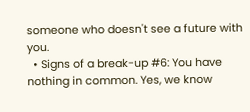someone who doesn't see a future with you.
  • Signs of a break-up #6: You have nothing in common. Yes, we know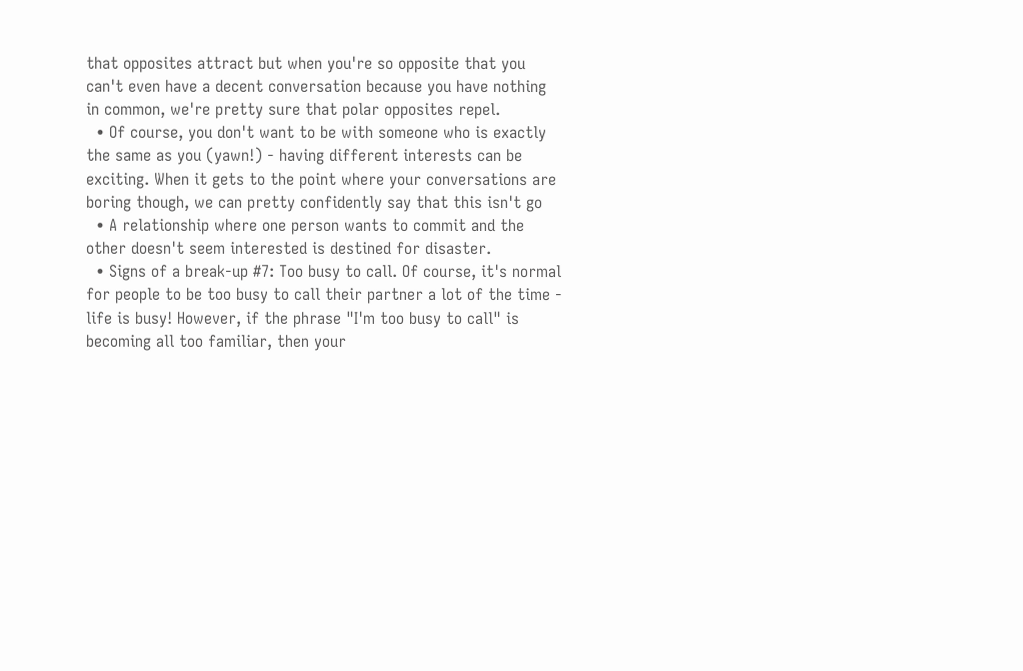that opposites attract but when you're so opposite that you can't even have a decent conversation because you have nothing in common, we're pretty sure that polar opposites repel.
  • Of course, you don't want to be with someone who is exactly the same as you (yawn!) - having different interests can be exciting. When it gets to the point where your conversations are boring though, we can pretty confidently say that this isn't go
  • A relationship where one person wants to commit and the other doesn't seem interested is destined for disaster.
  • Signs of a break-up #7: Too busy to call. Of course, it's normal for people to be too busy to call their partner a lot of the time - life is busy! However, if the phrase "I'm too busy to call" is becoming all too familiar, then your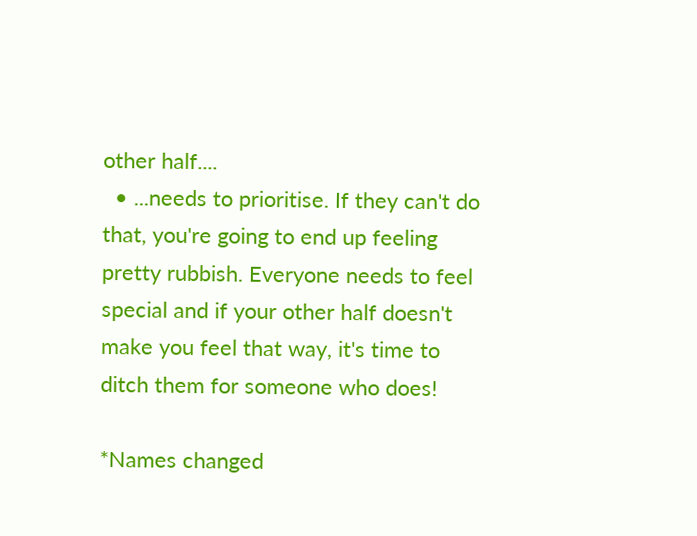other half....
  • ...needs to prioritise. If they can't do that, you're going to end up feeling pretty rubbish. Everyone needs to feel special and if your other half doesn't make you feel that way, it's time to ditch them for someone who does!

*Names changed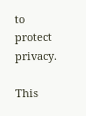to protect privacy.

This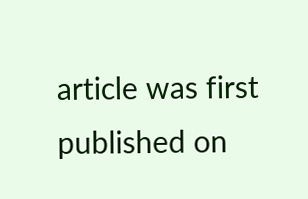article was first published on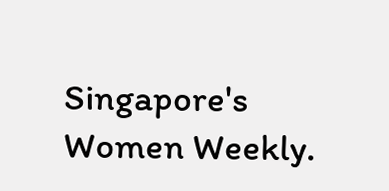Singapore's Women Weekly.